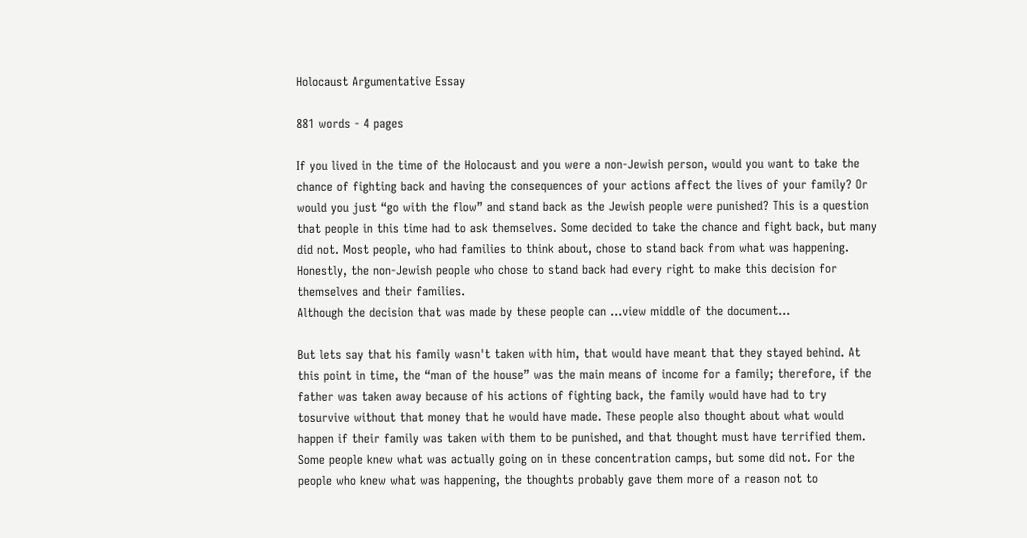Holocaust Argumentative Essay

881 words - 4 pages

If you lived in the time of the Holocaust and you were a non-Jewish person, would you want to take the chance of fighting back and having the consequences of your actions affect the lives of your family? Or would you just “go with the flow” and stand back as the Jewish people were punished? This is a question that people in this time had to ask themselves. Some decided to take the chance and fight back, but many did not. Most people, who had families to think about, chose to stand back from what was happening. Honestly, the non-Jewish people who chose to stand back had every right to make this decision for themselves and their families.
Although the decision that was made by these people can ...view middle of the document...

But lets say that his family wasn't taken with him, that would have meant that they stayed behind. At this point in time, the “man of the house” was the main means of income for a family; therefore, if the father was taken away because of his actions of fighting back, the family would have had to try tosurvive without that money that he would have made. These people also thought about what would happen if their family was taken with them to be punished, and that thought must have terrified them. Some people knew what was actually going on in these concentration camps, but some did not. For the people who knew what was happening, the thoughts probably gave them more of a reason not to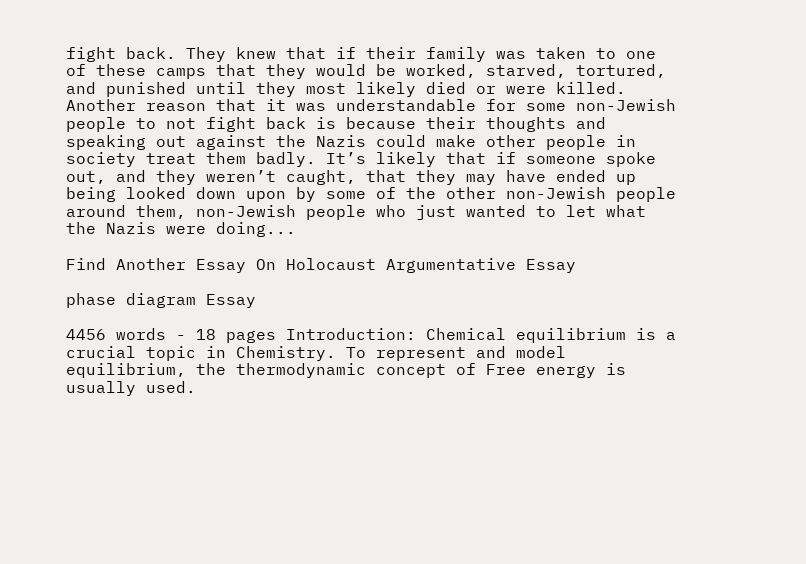fight back. They knew that if their family was taken to one of these camps that they would be worked, starved, tortured, and punished until they most likely died or were killed.
Another reason that it was understandable for some non-Jewish people to not fight back is because their thoughts and speaking out against the Nazis could make other people in society treat them badly. It’s likely that if someone spoke out, and they weren’t caught, that they may have ended up being looked down upon by some of the other non-Jewish people around them, non-Jewish people who just wanted to let what the Nazis were doing...

Find Another Essay On Holocaust Argumentative Essay

phase diagram Essay

4456 words - 18 pages Introduction: Chemical equilibrium is a crucial topic in Chemistry. To represent and model equilibrium, the thermodynamic concept of Free energy is usually used.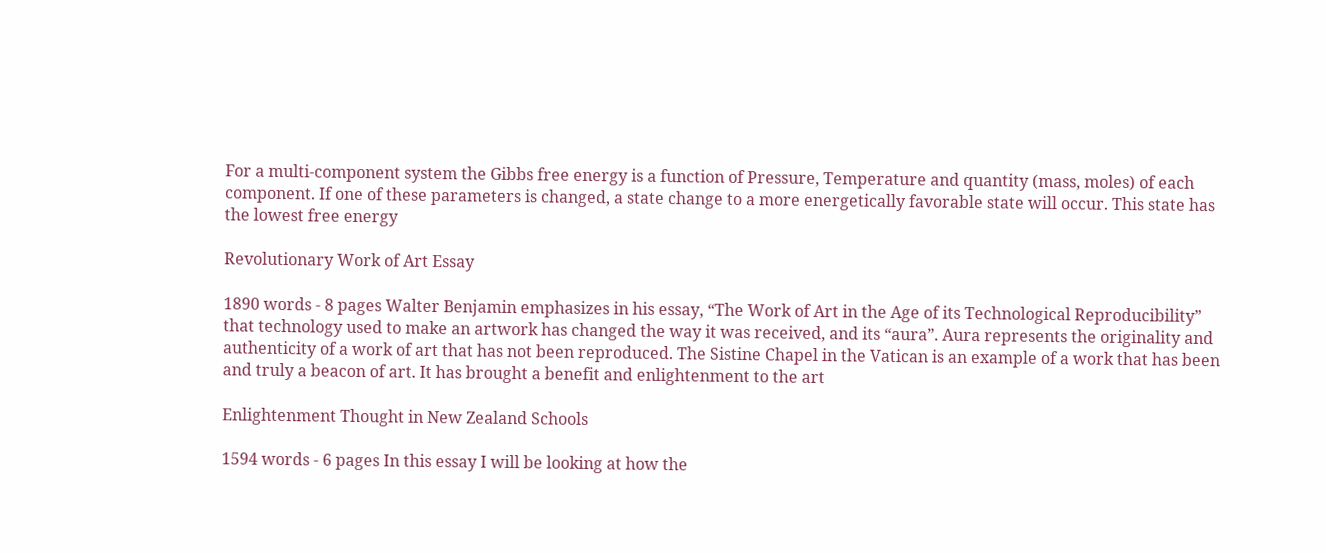For a multi-component system the Gibbs free energy is a function of Pressure, Temperature and quantity (mass, moles) of each component. If one of these parameters is changed, a state change to a more energetically favorable state will occur. This state has the lowest free energy

Revolutionary Work of Art Essay

1890 words - 8 pages Walter Benjamin emphasizes in his essay, “The Work of Art in the Age of its Technological Reproducibility” that technology used to make an artwork has changed the way it was received, and its “aura”. Aura represents the originality and authenticity of a work of art that has not been reproduced. The Sistine Chapel in the Vatican is an example of a work that has been and truly a beacon of art. It has brought a benefit and enlightenment to the art

Enlightenment Thought in New Zealand Schools

1594 words - 6 pages In this essay I will be looking at how the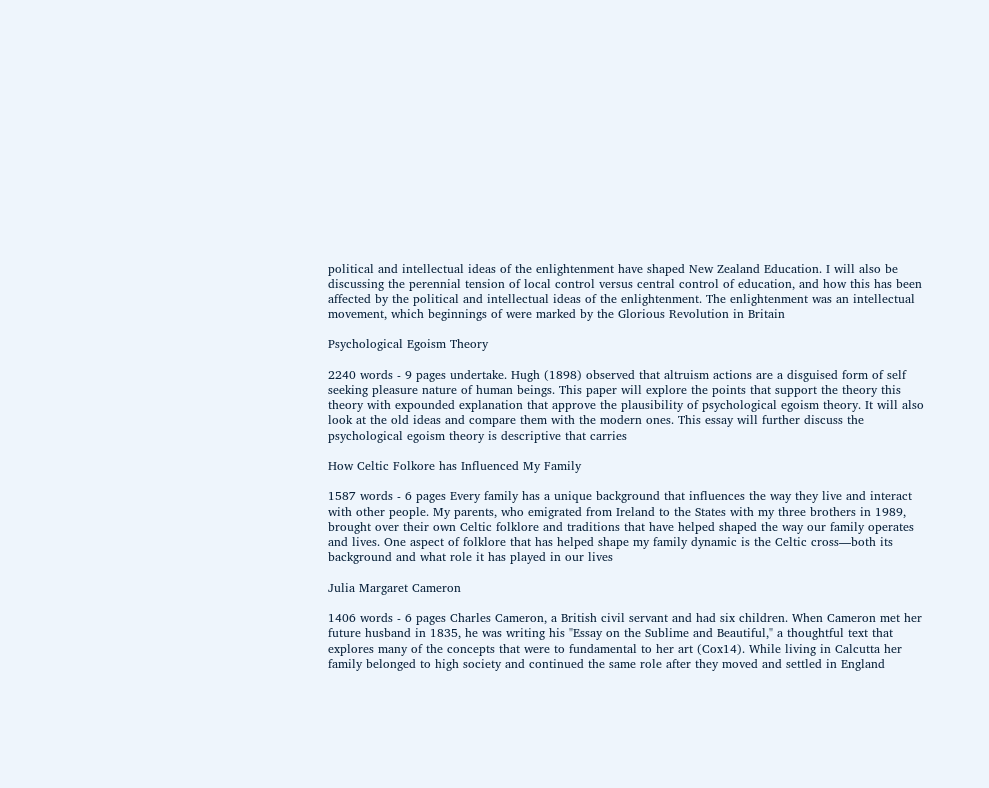political and intellectual ideas of the enlightenment have shaped New Zealand Education. I will also be discussing the perennial tension of local control versus central control of education, and how this has been affected by the political and intellectual ideas of the enlightenment. The enlightenment was an intellectual movement, which beginnings of were marked by the Glorious Revolution in Britain

Psychological Egoism Theory

2240 words - 9 pages undertake. Hugh (1898) observed that altruism actions are a disguised form of self seeking pleasure nature of human beings. This paper will explore the points that support the theory this theory with expounded explanation that approve the plausibility of psychological egoism theory. It will also look at the old ideas and compare them with the modern ones. This essay will further discuss the psychological egoism theory is descriptive that carries

How Celtic Folkore has Influenced My Family

1587 words - 6 pages Every family has a unique background that influences the way they live and interact with other people. My parents, who emigrated from Ireland to the States with my three brothers in 1989, brought over their own Celtic folklore and traditions that have helped shaped the way our family operates and lives. One aspect of folklore that has helped shape my family dynamic is the Celtic cross—both its background and what role it has played in our lives

Julia Margaret Cameron

1406 words - 6 pages Charles Cameron, a British civil servant and had six children. When Cameron met her future husband in 1835, he was writing his "Essay on the Sublime and Beautiful," a thoughtful text that explores many of the concepts that were to fundamental to her art (Cox14). While living in Calcutta her family belonged to high society and continued the same role after they moved and settled in England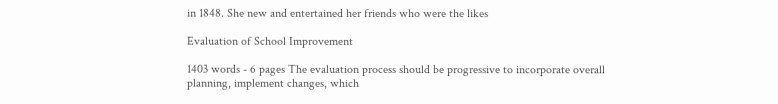in 1848. She new and entertained her friends who were the likes

Evaluation of School Improvement

1403 words - 6 pages The evaluation process should be progressive to incorporate overall planning, implement changes, which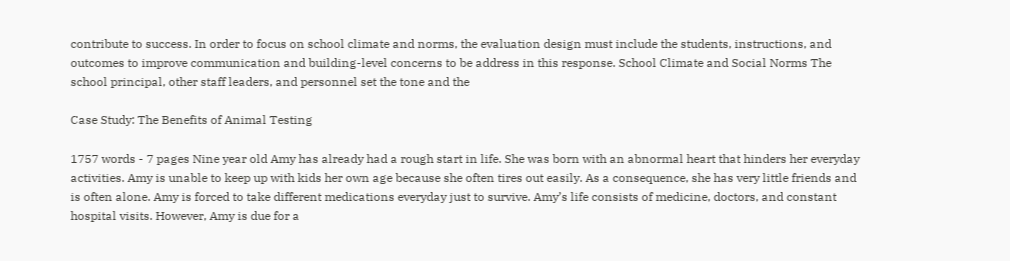contribute to success. In order to focus on school climate and norms, the evaluation design must include the students, instructions, and outcomes to improve communication and building-level concerns to be address in this response. School Climate and Social Norms The school principal, other staff leaders, and personnel set the tone and the

Case Study: The Benefits of Animal Testing

1757 words - 7 pages Nine year old Amy has already had a rough start in life. She was born with an abnormal heart that hinders her everyday activities. Amy is unable to keep up with kids her own age because she often tires out easily. As a consequence, she has very little friends and is often alone. Amy is forced to take different medications everyday just to survive. Amy’s life consists of medicine, doctors, and constant hospital visits. However, Amy is due for a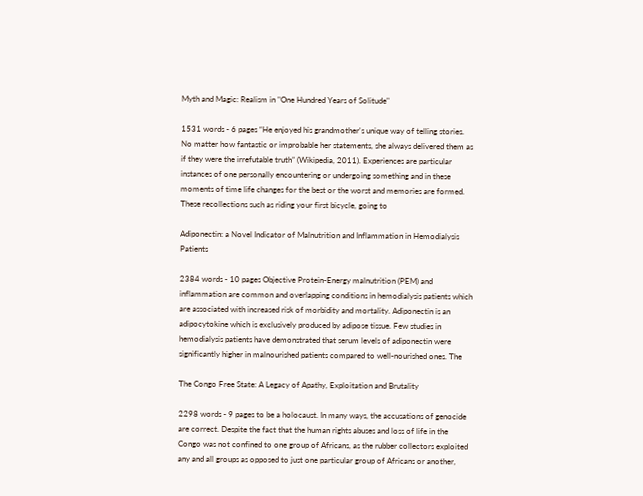Myth and Magic: Realism in "One Hundred Years of Solitude"

1531 words - 6 pages “He enjoyed his grandmother's unique way of telling stories. No matter how fantastic or improbable her statements, she always delivered them as if they were the irrefutable truth” (Wikipedia, 2011). Experiences are particular instances of one personally encountering or undergoing something and in these moments of time life changes for the best or the worst and memories are formed. These recollections such as riding your first bicycle, going to

Adiponectin: a Novel Indicator of Malnutrition and Inflammation in Hemodialysis Patients

2384 words - 10 pages Objective Protein-Energy malnutrition (PEM) and inflammation are common and overlapping conditions in hemodialysis patients which are associated with increased risk of morbidity and mortality. Adiponectin is an adipocytokine which is exclusively produced by adipose tissue. Few studies in hemodialysis patients have demonstrated that serum levels of adiponectin were significantly higher in malnourished patients compared to well-nourished ones. The

The Congo Free State: A Legacy of Apathy, Exploitation and Brutality

2298 words - 9 pages to be a holocaust. In many ways, the accusations of genocide are correct. Despite the fact that the human rights abuses and loss of life in the Congo was not confined to one group of Africans, as the rubber collectors exploited any and all groups as opposed to just one particular group of Africans or another,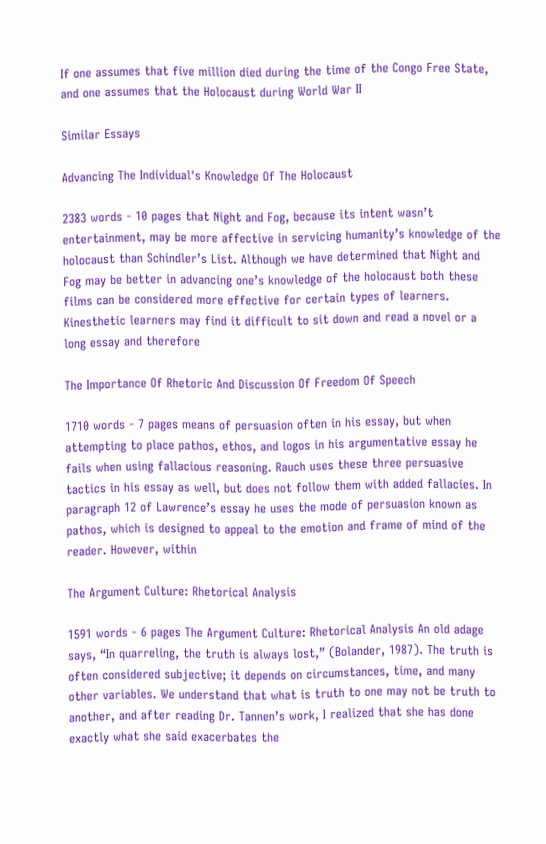If one assumes that five million died during the time of the Congo Free State, and one assumes that the Holocaust during World War II

Similar Essays

Advancing The Individual's Knowledge Of The Holocaust

2383 words - 10 pages that Night and Fog, because its intent wasn’t entertainment, may be more affective in servicing humanity’s knowledge of the holocaust than Schindler’s List. Although we have determined that Night and Fog may be better in advancing one’s knowledge of the holocaust both these films can be considered more effective for certain types of learners. Kinesthetic learners may find it difficult to sit down and read a novel or a long essay and therefore

The Importance Of Rhetoric And Discussion Of Freedom Of Speech

1710 words - 7 pages means of persuasion often in his essay, but when attempting to place pathos, ethos, and logos in his argumentative essay he fails when using fallacious reasoning. Rauch uses these three persuasive tactics in his essay as well, but does not follow them with added fallacies. In paragraph 12 of Lawrence’s essay he uses the mode of persuasion known as pathos, which is designed to appeal to the emotion and frame of mind of the reader. However, within

The Argument Culture: Rhetorical Analysis

1591 words - 6 pages The Argument Culture: Rhetorical Analysis An old adage says, “In quarreling, the truth is always lost,” (Bolander, 1987). The truth is often considered subjective; it depends on circumstances, time, and many other variables. We understand that what is truth to one may not be truth to another, and after reading Dr. Tannen’s work, I realized that she has done exactly what she said exacerbates the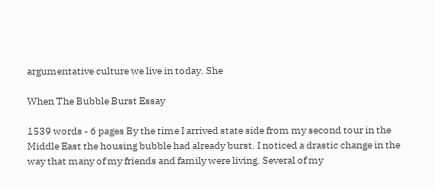argumentative culture we live in today. She

When The Bubble Burst Essay

1539 words - 6 pages By the time I arrived state side from my second tour in the Middle East the housing bubble had already burst. I noticed a drastic change in the way that many of my friends and family were living. Several of my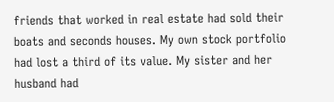friends that worked in real estate had sold their boats and seconds houses. My own stock portfolio had lost a third of its value. My sister and her husband had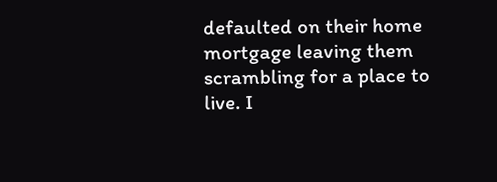defaulted on their home mortgage leaving them scrambling for a place to live. I